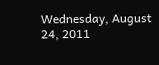Wednesday, August 24, 2011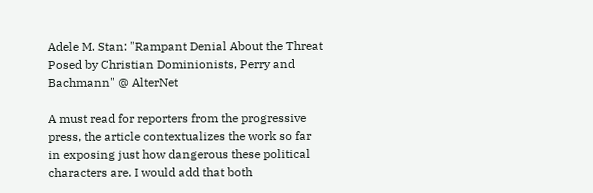Adele M. Stan: "Rampant Denial About the Threat Posed by Christian Dominionists, Perry and Bachmann" @ AlterNet

A must read for reporters from the progressive press, the article contextualizes the work so far in exposing just how dangerous these political characters are. I would add that both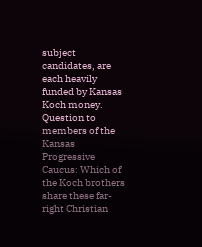subject candidates, are each heavily funded by Kansas Koch money. Question to members of the Kansas Progressive Caucus: Which of the Koch brothers share these far-right Christian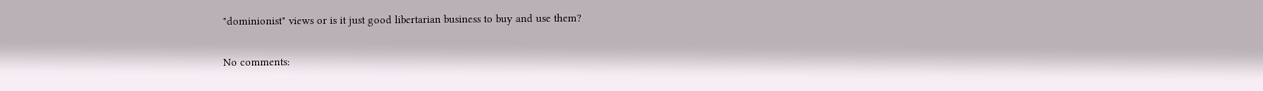"dominionist" views or is it just good libertarian business to buy and use them?

No comments: